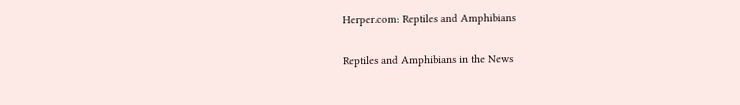Herper.com: Reptiles and Amphibians

Reptiles and Amphibians in the News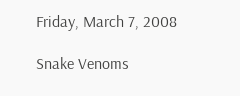Friday, March 7, 2008

Snake Venoms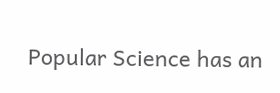Popular Science has an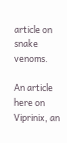article on snake venoms.

An article here on Viprinix, an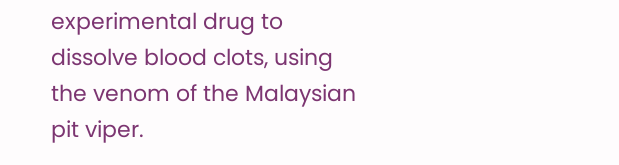experimental drug to dissolve blood clots, using the venom of the Malaysian pit viper.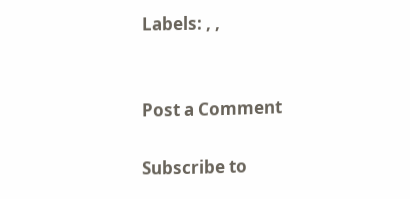Labels: , ,


Post a Comment

Subscribe to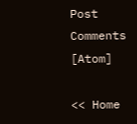Post Comments [Atom]

<< Home